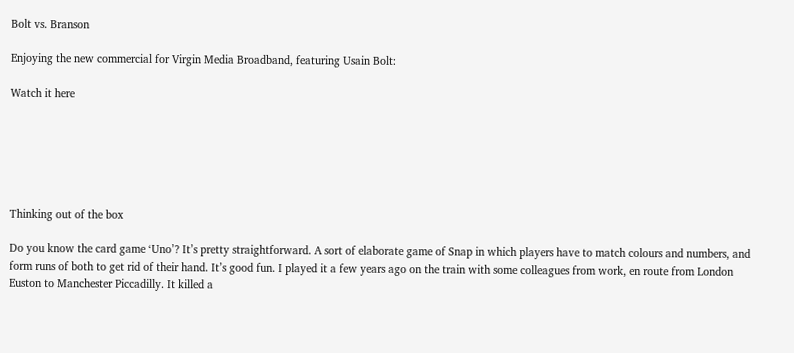Bolt vs. Branson

Enjoying the new commercial for Virgin Media Broadband, featuring Usain Bolt:

Watch it here






Thinking out of the box

Do you know the card game ‘Uno’? It’s pretty straightforward. A sort of elaborate game of Snap in which players have to match colours and numbers, and form runs of both to get rid of their hand. It’s good fun. I played it a few years ago on the train with some colleagues from work, en route from London Euston to Manchester Piccadilly. It killed a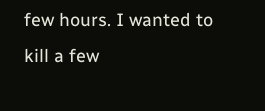few hours. I wanted to kill a few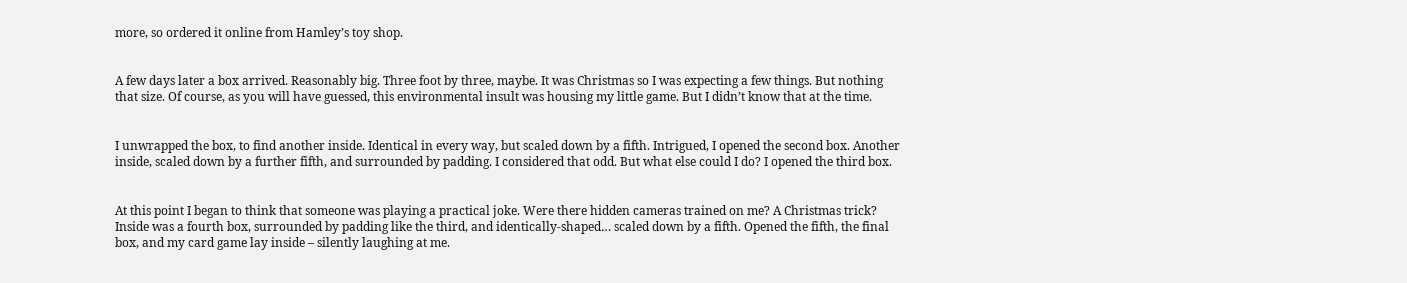more, so ordered it online from Hamley’s toy shop.


A few days later a box arrived. Reasonably big. Three foot by three, maybe. It was Christmas so I was expecting a few things. But nothing that size. Of course, as you will have guessed, this environmental insult was housing my little game. But I didn’t know that at the time.


I unwrapped the box, to find another inside. Identical in every way, but scaled down by a fifth. Intrigued, I opened the second box. Another inside, scaled down by a further fifth, and surrounded by padding. I considered that odd. But what else could I do? I opened the third box.


At this point I began to think that someone was playing a practical joke. Were there hidden cameras trained on me? A Christmas trick? Inside was a fourth box, surrounded by padding like the third, and identically-shaped… scaled down by a fifth. Opened the fifth, the final box, and my card game lay inside – silently laughing at me.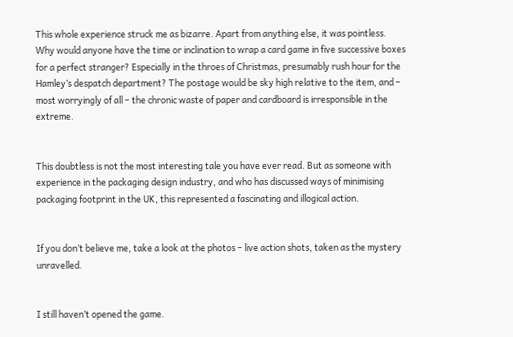This whole experience struck me as bizarre. Apart from anything else, it was pointless. Why would anyone have the time or inclination to wrap a card game in five successive boxes for a perfect stranger? Especially in the throes of Christmas, presumably rush hour for the Hamley’s despatch department? The postage would be sky high relative to the item, and – most worryingly of all – the chronic waste of paper and cardboard is irresponsible in the extreme.


This doubtless is not the most interesting tale you have ever read. But as someone with experience in the packaging design industry, and who has discussed ways of minimising packaging footprint in the UK, this represented a fascinating and illogical action.


If you don’t believe me, take a look at the photos – live action shots, taken as the mystery unravelled.


I still haven’t opened the game.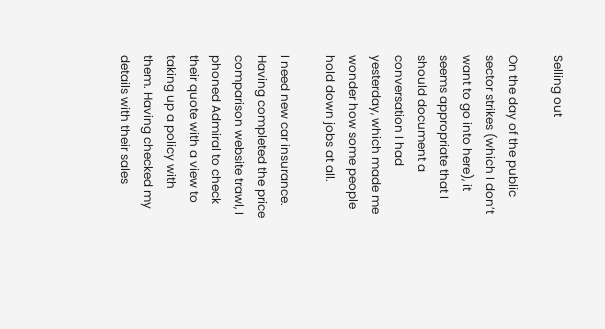Selling out

On the day of the public sector strikes (which I don’t want to go into here), it seems appropriate that I should document a conversation I had yesterday, which made me wonder how some people hold down jobs at all.

I need new car insurance. Having completed the price comparison website trawl, I phoned Admiral to check their quote with a view to taking up a policy with them. Having checked my details with their sales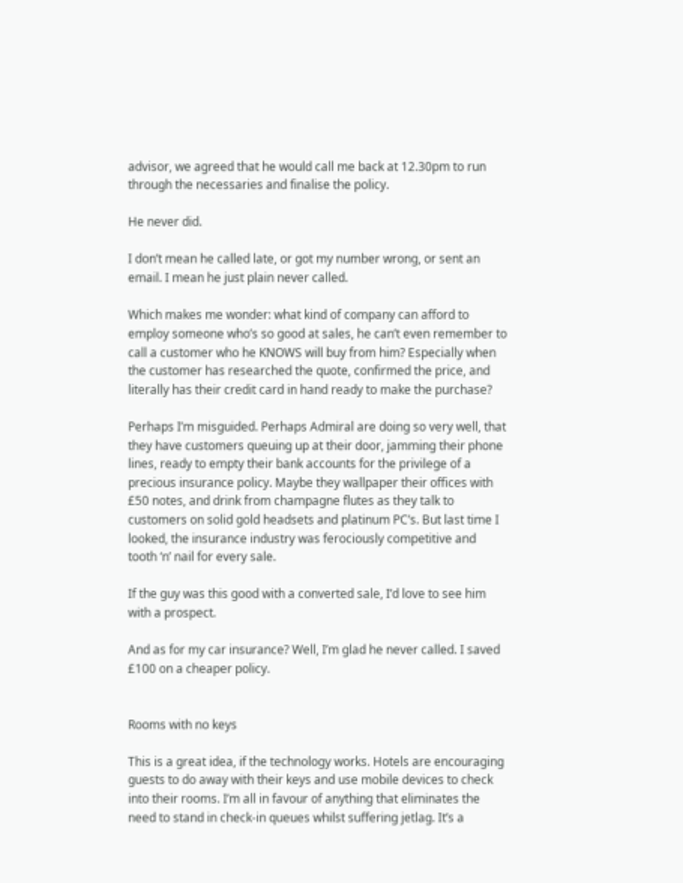advisor, we agreed that he would call me back at 12.30pm to run through the necessaries and finalise the policy.

He never did.

I don’t mean he called late, or got my number wrong, or sent an email. I mean he just plain never called.

Which makes me wonder: what kind of company can afford to employ someone who’s so good at sales, he can’t even remember to call a customer who he KNOWS will buy from him? Especially when the customer has researched the quote, confirmed the price, and literally has their credit card in hand ready to make the purchase?

Perhaps I’m misguided. Perhaps Admiral are doing so very well, that they have customers queuing up at their door, jamming their phone lines, ready to empty their bank accounts for the privilege of a precious insurance policy. Maybe they wallpaper their offices with £50 notes, and drink from champagne flutes as they talk to customers on solid gold headsets and platinum PC’s. But last time I looked, the insurance industry was ferociously competitive and tooth ‘n’ nail for every sale.

If the guy was this good with a converted sale, I’d love to see him with a prospect.

And as for my car insurance? Well, I’m glad he never called. I saved £100 on a cheaper policy.


Rooms with no keys

This is a great idea, if the technology works. Hotels are encouraging guests to do away with their keys and use mobile devices to check into their rooms. I’m all in favour of anything that eliminates the need to stand in check-in queues whilst suffering jetlag. It’s a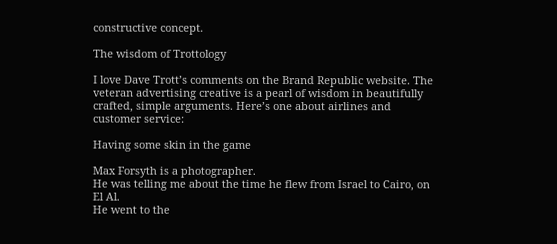constructive concept.

The wisdom of Trottology

I love Dave Trott’s comments on the Brand Republic website. The veteran advertising creative is a pearl of wisdom in beautifully crafted, simple arguments. Here’s one about airlines and customer service:

Having some skin in the game

Max Forsyth is a photographer.
He was telling me about the time he flew from Israel to Cairo, on El Al.
He went to the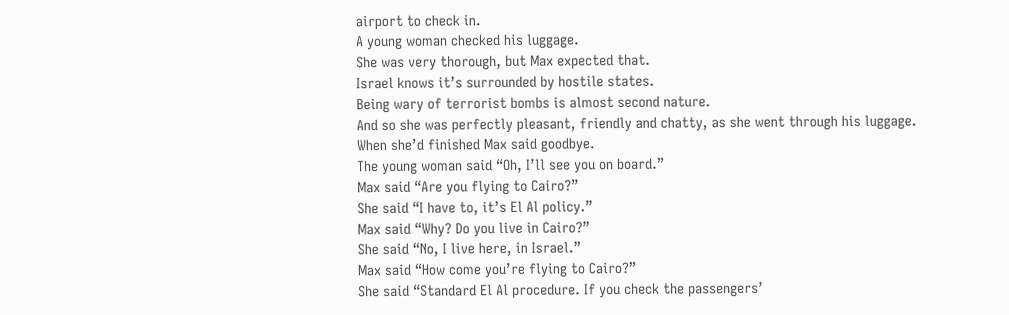airport to check in.
A young woman checked his luggage.
She was very thorough, but Max expected that.
Israel knows it’s surrounded by hostile states.
Being wary of terrorist bombs is almost second nature.
And so she was perfectly pleasant, friendly and chatty, as she went through his luggage.
When she’d finished Max said goodbye.
The young woman said “Oh, I’ll see you on board.”
Max said “Are you flying to Cairo?”
She said “I have to, it’s El Al policy.”
Max said “Why? Do you live in Cairo?”
She said “No, I live here, in Israel.”
Max said “How come you’re flying to Cairo?”
She said “Standard El Al procedure. If you check the passengers’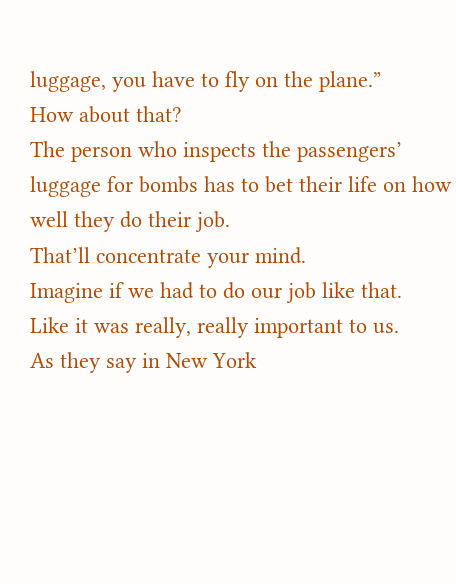luggage, you have to fly on the plane.”
How about that?
The person who inspects the passengers’ luggage for bombs has to bet their life on how well they do their job.
That’ll concentrate your mind.
Imagine if we had to do our job like that.
Like it was really, really important to us.
As they say in New York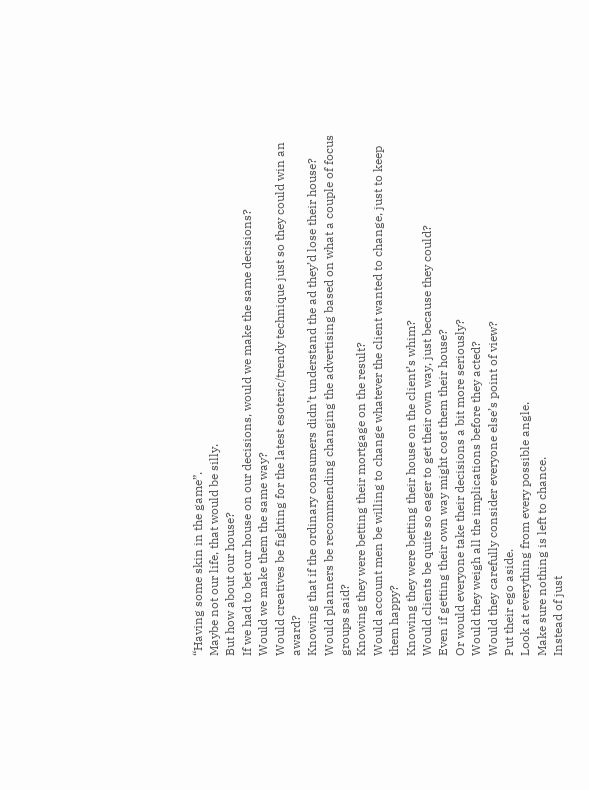“Having some skin in the game”.
Maybe not our life, that would be silly.
But how about our house?
If we had to bet our house on our decisions, would we make the same decisions?
Would we make them the same way?
Would creatives be fighting for the latest esoteric/trendy technique just so they could win an award?
Knowing that if the ordinary consumers didn’t understand the ad they’d lose their house?
Would planners be recommending changing the advertising based on what a couple of focus groups said?
Knowing they were betting their mortgage on the result?
Would account men be willing to change whatever the client wanted to change, just to keep them happy?
Knowing they were betting their house on the client’s whim?
Would clients be quite so eager to get their own way, just because they could?
Even if getting their own way might cost them their house?
Or would everyone take their decisions a bit more seriously?
Would they weigh all the implications before they acted?
Would they carefully consider everyone else’s point of view?
Put their ego aside.
Look at everything from every possible angle.
Make sure nothing is left to chance.
Instead of just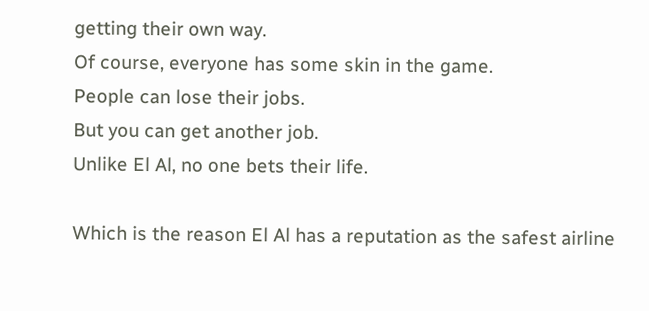getting their own way.
Of course, everyone has some skin in the game.
People can lose their jobs.
But you can get another job.
Unlike El Al, no one bets their life.

Which is the reason El Al has a reputation as the safest airline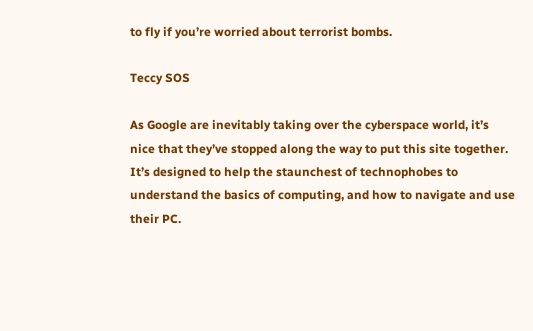to fly if you’re worried about terrorist bombs.

Teccy SOS

As Google are inevitably taking over the cyberspace world, it’s nice that they’ve stopped along the way to put this site together. It’s designed to help the staunchest of technophobes to understand the basics of computing, and how to navigate and use their PC.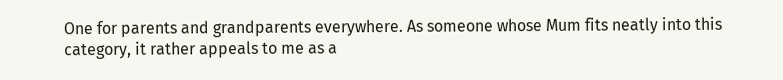One for parents and grandparents everywhere. As someone whose Mum fits neatly into this category, it rather appeals to me as a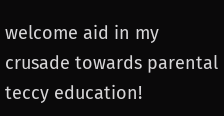welcome aid in my crusade towards parental teccy education!